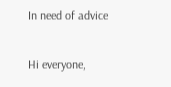In need of advice

Hi everyone,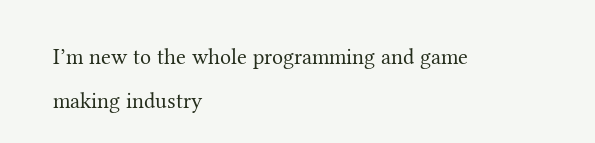I’m new to the whole programming and game making industry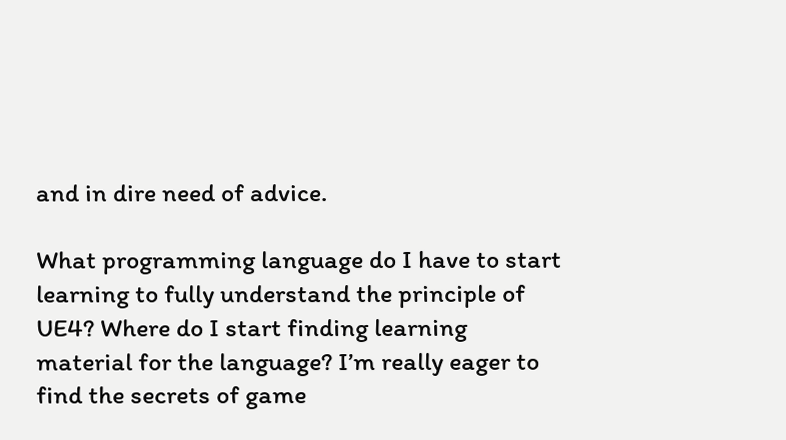and in dire need of advice.

What programming language do I have to start learning to fully understand the principle of UE4? Where do I start finding learning material for the language? I’m really eager to find the secrets of game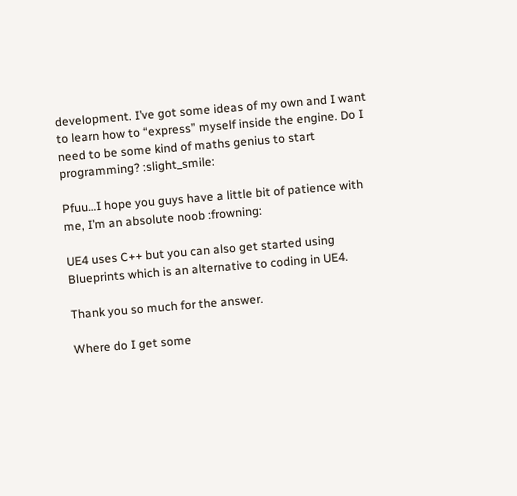development. I’ve got some ideas of my own and I want to learn how to “express” myself inside the engine. Do I need to be some kind of maths genius to start programming? :slight_smile:

Pfuu…I hope you guys have a little bit of patience with me, I’m an absolute noob :frowning:

UE4 uses C++ but you can also get started using Blueprints which is an alternative to coding in UE4.

Thank you so much for the answer.

Where do I get some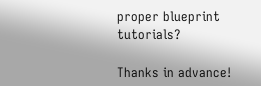proper blueprint tutorials?

Thanks in advance!